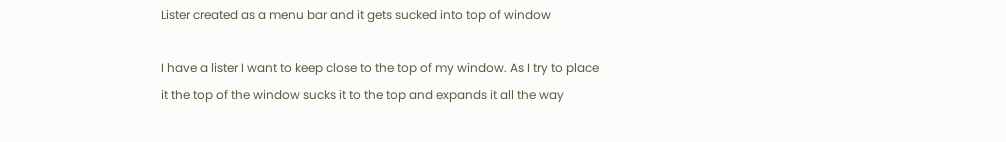Lister created as a menu bar and it gets sucked into top of window

I have a lister I want to keep close to the top of my window. As I try to place it the top of the window sucks it to the top and expands it all the way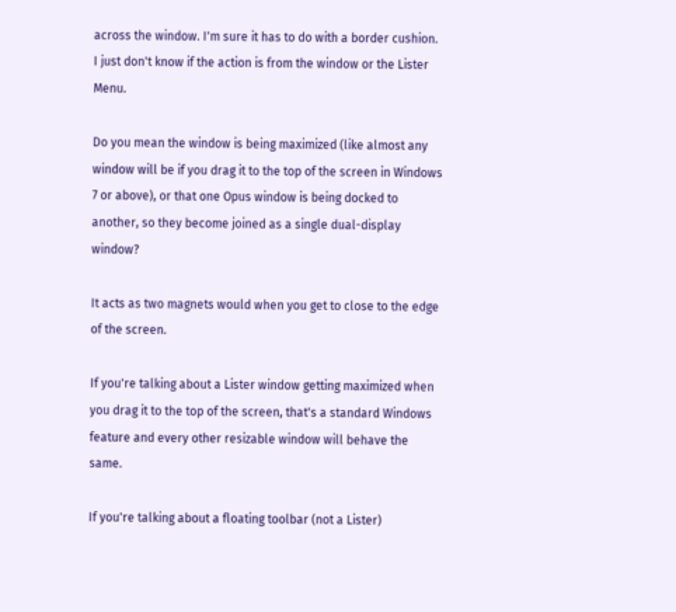across the window. I'm sure it has to do with a border cushion. I just don't know if the action is from the window or the Lister Menu.

Do you mean the window is being maximized (like almost any window will be if you drag it to the top of the screen in Windows 7 or above), or that one Opus window is being docked to another, so they become joined as a single dual-display window?

It acts as two magnets would when you get to close to the edge of the screen.

If you're talking about a Lister window getting maximized when you drag it to the top of the screen, that's a standard Windows feature and every other resizable window will behave the same.

If you're talking about a floating toolbar (not a Lister)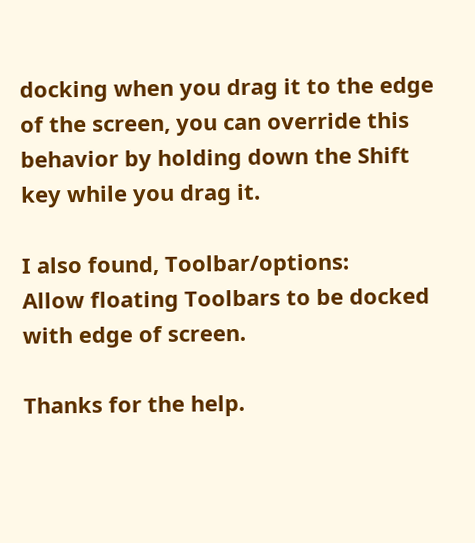docking when you drag it to the edge of the screen, you can override this behavior by holding down the Shift key while you drag it.

I also found, Toolbar/options:
Allow floating Toolbars to be docked with edge of screen.

Thanks for the help.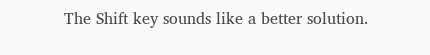The Shift key sounds like a better solution.